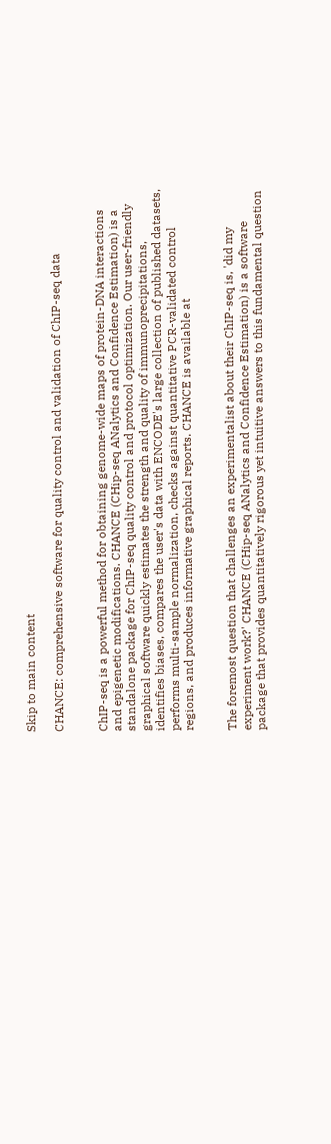Skip to main content

CHANCE: comprehensive software for quality control and validation of ChIP-seq data


ChIP-seq is a powerful method for obtaining genome-wide maps of protein-DNA interactions and epigenetic modifications. CHANCE (CHip-seq ANalytics and Confidence Estimation) is a standalone package for ChIP-seq quality control and protocol optimization. Our user-friendly graphical software quickly estimates the strength and quality of immunoprecipitations, identifies biases, compares the user's data with ENCODE's large collection of published datasets, performs multi-sample normalization, checks against quantitative PCR-validated control regions, and produces informative graphical reports. CHANCE is available at


The foremost question that challenges an experimentalist about their ChIP-seq is, 'did my experiment work?' CHANCE (CHip-seq ANalytics and Confidence Estimation) is a software package that provides quantitatively rigorous yet intuitive answers to this fundamental question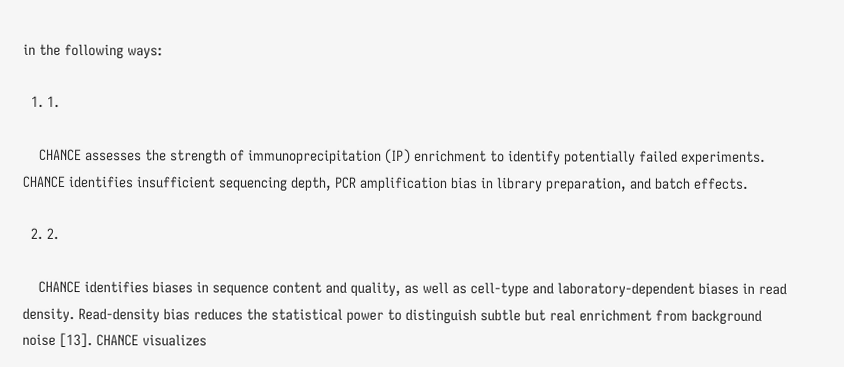in the following ways:

  1. 1.

    CHANCE assesses the strength of immunoprecipitation (IP) enrichment to identify potentially failed experiments. CHANCE identifies insufficient sequencing depth, PCR amplification bias in library preparation, and batch effects.

  2. 2.

    CHANCE identifies biases in sequence content and quality, as well as cell-type and laboratory-dependent biases in read density. Read-density bias reduces the statistical power to distinguish subtle but real enrichment from background noise [13]. CHANCE visualizes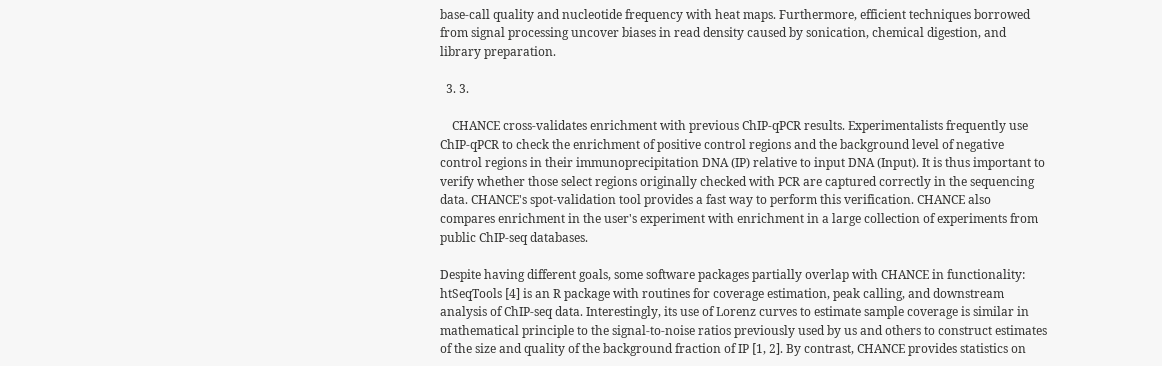base-call quality and nucleotide frequency with heat maps. Furthermore, efficient techniques borrowed from signal processing uncover biases in read density caused by sonication, chemical digestion, and library preparation.

  3. 3.

    CHANCE cross-validates enrichment with previous ChIP-qPCR results. Experimentalists frequently use ChIP-qPCR to check the enrichment of positive control regions and the background level of negative control regions in their immunoprecipitation DNA (IP) relative to input DNA (Input). It is thus important to verify whether those select regions originally checked with PCR are captured correctly in the sequencing data. CHANCE's spot-validation tool provides a fast way to perform this verification. CHANCE also compares enrichment in the user's experiment with enrichment in a large collection of experiments from public ChIP-seq databases.

Despite having different goals, some software packages partially overlap with CHANCE in functionality: htSeqTools [4] is an R package with routines for coverage estimation, peak calling, and downstream analysis of ChIP-seq data. Interestingly, its use of Lorenz curves to estimate sample coverage is similar in mathematical principle to the signal-to-noise ratios previously used by us and others to construct estimates of the size and quality of the background fraction of IP [1, 2]. By contrast, CHANCE provides statistics on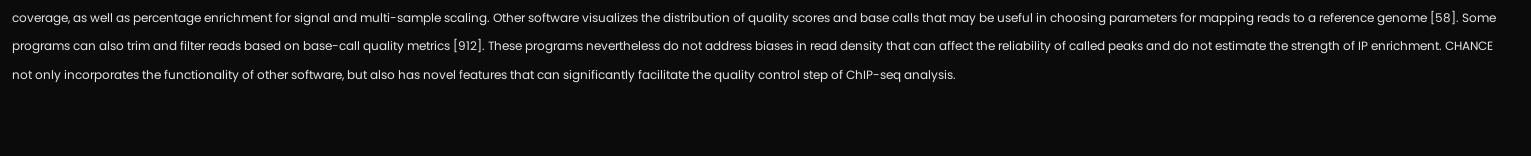coverage, as well as percentage enrichment for signal and multi-sample scaling. Other software visualizes the distribution of quality scores and base calls that may be useful in choosing parameters for mapping reads to a reference genome [58]. Some programs can also trim and filter reads based on base-call quality metrics [912]. These programs nevertheless do not address biases in read density that can affect the reliability of called peaks and do not estimate the strength of IP enrichment. CHANCE not only incorporates the functionality of other software, but also has novel features that can significantly facilitate the quality control step of ChIP-seq analysis.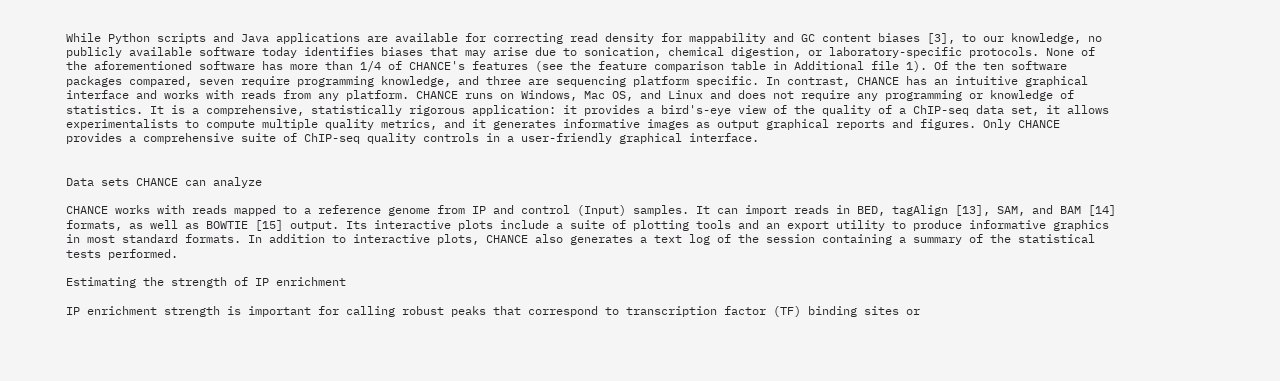While Python scripts and Java applications are available for correcting read density for mappability and GC content biases [3], to our knowledge, no publicly available software today identifies biases that may arise due to sonication, chemical digestion, or laboratory-specific protocols. None of the aforementioned software has more than 1/4 of CHANCE's features (see the feature comparison table in Additional file 1). Of the ten software packages compared, seven require programming knowledge, and three are sequencing platform specific. In contrast, CHANCE has an intuitive graphical interface and works with reads from any platform. CHANCE runs on Windows, Mac OS, and Linux and does not require any programming or knowledge of statistics. It is a comprehensive, statistically rigorous application: it provides a bird's-eye view of the quality of a ChIP-seq data set, it allows experimentalists to compute multiple quality metrics, and it generates informative images as output graphical reports and figures. Only CHANCE provides a comprehensive suite of ChIP-seq quality controls in a user-friendly graphical interface.


Data sets CHANCE can analyze

CHANCE works with reads mapped to a reference genome from IP and control (Input) samples. It can import reads in BED, tagAlign [13], SAM, and BAM [14] formats, as well as BOWTIE [15] output. Its interactive plots include a suite of plotting tools and an export utility to produce informative graphics in most standard formats. In addition to interactive plots, CHANCE also generates a text log of the session containing a summary of the statistical tests performed.

Estimating the strength of IP enrichment

IP enrichment strength is important for calling robust peaks that correspond to transcription factor (TF) binding sites or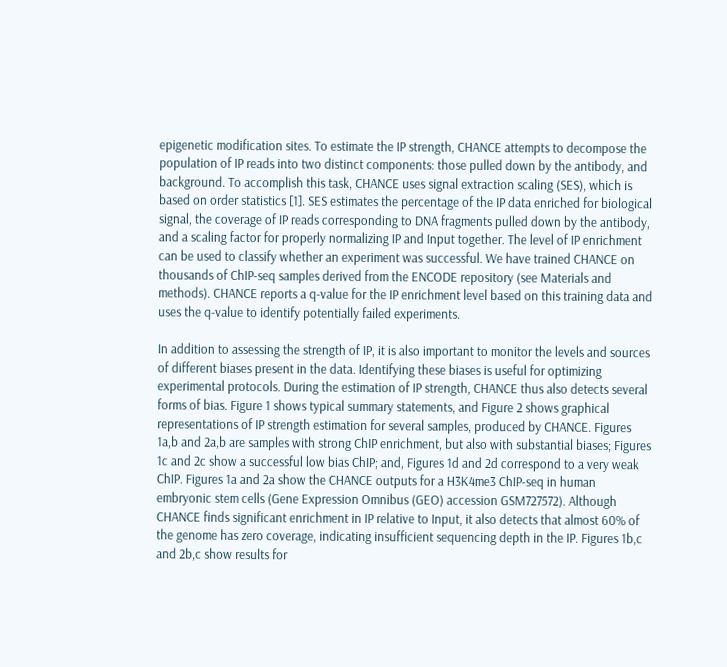epigenetic modification sites. To estimate the IP strength, CHANCE attempts to decompose the population of IP reads into two distinct components: those pulled down by the antibody, and background. To accomplish this task, CHANCE uses signal extraction scaling (SES), which is based on order statistics [1]. SES estimates the percentage of the IP data enriched for biological signal, the coverage of IP reads corresponding to DNA fragments pulled down by the antibody, and a scaling factor for properly normalizing IP and Input together. The level of IP enrichment can be used to classify whether an experiment was successful. We have trained CHANCE on thousands of ChIP-seq samples derived from the ENCODE repository (see Materials and methods). CHANCE reports a q-value for the IP enrichment level based on this training data and uses the q-value to identify potentially failed experiments.

In addition to assessing the strength of IP, it is also important to monitor the levels and sources of different biases present in the data. Identifying these biases is useful for optimizing experimental protocols. During the estimation of IP strength, CHANCE thus also detects several forms of bias. Figure 1 shows typical summary statements, and Figure 2 shows graphical representations of IP strength estimation for several samples, produced by CHANCE. Figures 1a,b and 2a,b are samples with strong ChIP enrichment, but also with substantial biases; Figures 1c and 2c show a successful low bias ChIP; and, Figures 1d and 2d correspond to a very weak ChIP. Figures 1a and 2a show the CHANCE outputs for a H3K4me3 ChIP-seq in human embryonic stem cells (Gene Expression Omnibus (GEO) accession GSM727572). Although CHANCE finds significant enrichment in IP relative to Input, it also detects that almost 60% of the genome has zero coverage, indicating insufficient sequencing depth in the IP. Figures 1b,c and 2b,c show results for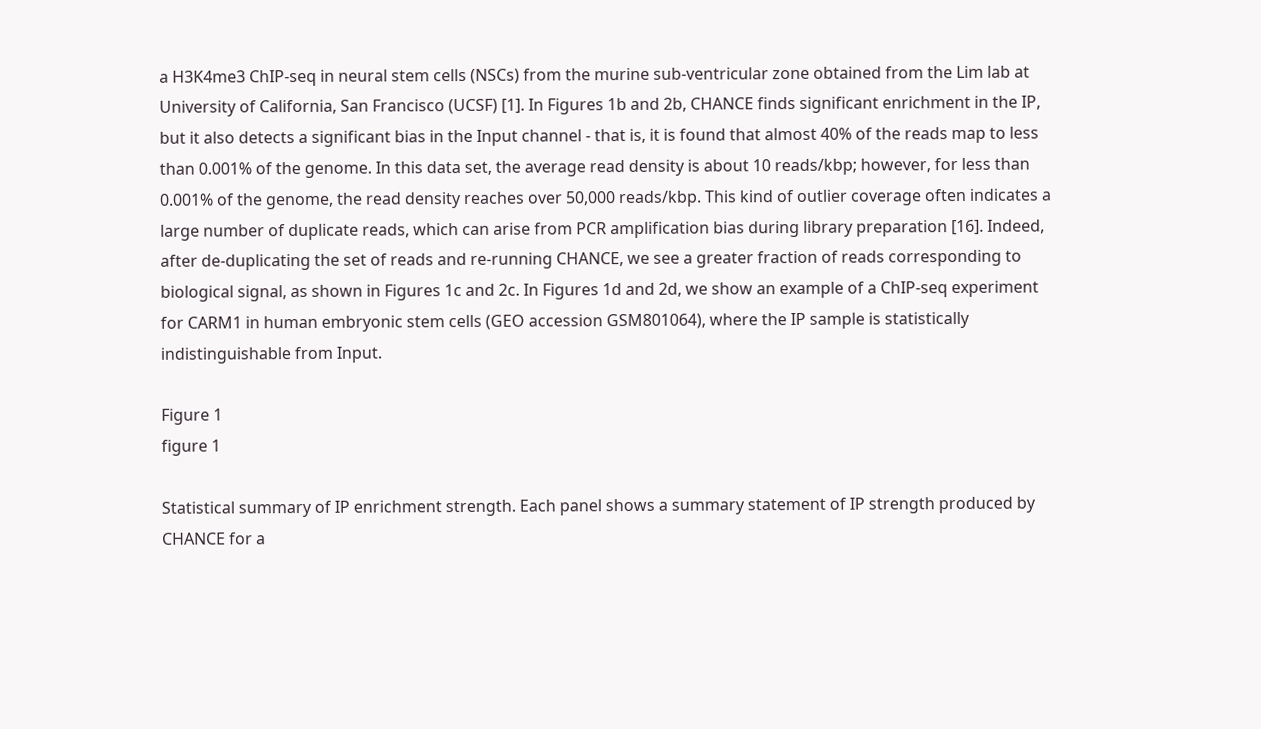a H3K4me3 ChIP-seq in neural stem cells (NSCs) from the murine sub-ventricular zone obtained from the Lim lab at University of California, San Francisco (UCSF) [1]. In Figures 1b and 2b, CHANCE finds significant enrichment in the IP, but it also detects a significant bias in the Input channel - that is, it is found that almost 40% of the reads map to less than 0.001% of the genome. In this data set, the average read density is about 10 reads/kbp; however, for less than 0.001% of the genome, the read density reaches over 50,000 reads/kbp. This kind of outlier coverage often indicates a large number of duplicate reads, which can arise from PCR amplification bias during library preparation [16]. Indeed, after de-duplicating the set of reads and re-running CHANCE, we see a greater fraction of reads corresponding to biological signal, as shown in Figures 1c and 2c. In Figures 1d and 2d, we show an example of a ChIP-seq experiment for CARM1 in human embryonic stem cells (GEO accession GSM801064), where the IP sample is statistically indistinguishable from Input.

Figure 1
figure 1

Statistical summary of IP enrichment strength. Each panel shows a summary statement of IP strength produced by CHANCE for a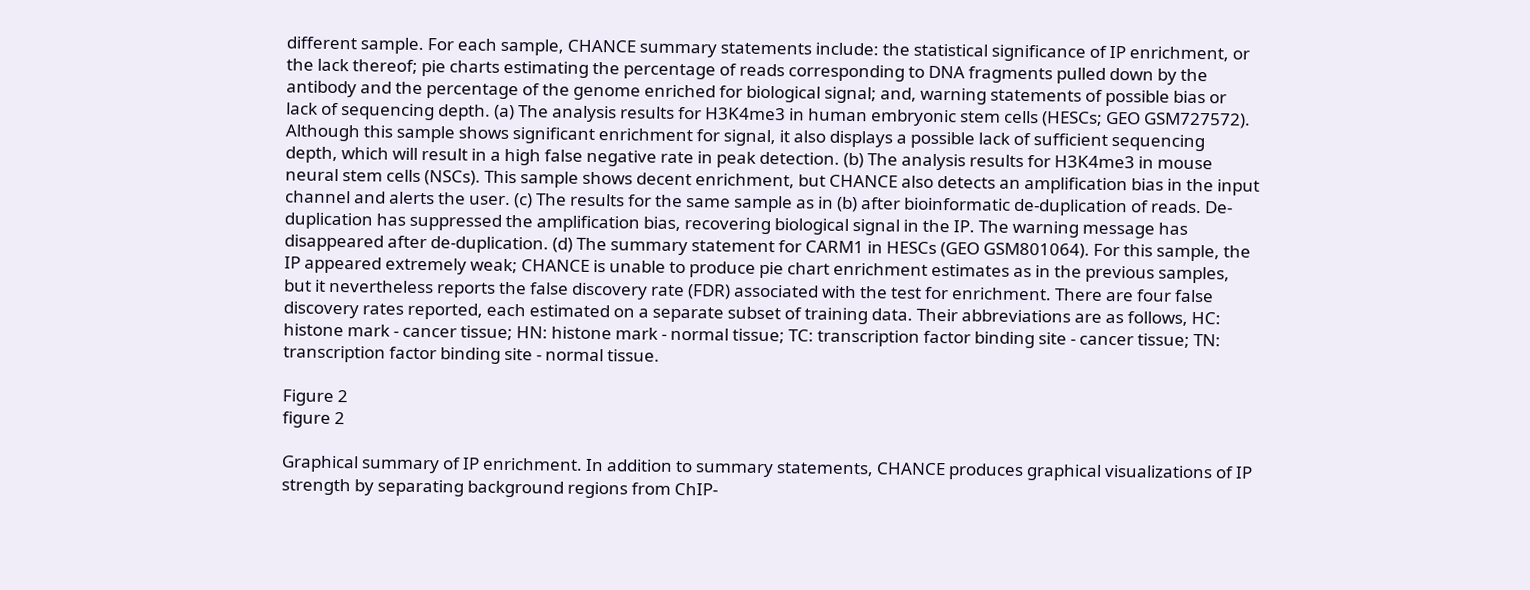different sample. For each sample, CHANCE summary statements include: the statistical significance of IP enrichment, or the lack thereof; pie charts estimating the percentage of reads corresponding to DNA fragments pulled down by the antibody and the percentage of the genome enriched for biological signal; and, warning statements of possible bias or lack of sequencing depth. (a) The analysis results for H3K4me3 in human embryonic stem cells (HESCs; GEO GSM727572). Although this sample shows significant enrichment for signal, it also displays a possible lack of sufficient sequencing depth, which will result in a high false negative rate in peak detection. (b) The analysis results for H3K4me3 in mouse neural stem cells (NSCs). This sample shows decent enrichment, but CHANCE also detects an amplification bias in the input channel and alerts the user. (c) The results for the same sample as in (b) after bioinformatic de-duplication of reads. De-duplication has suppressed the amplification bias, recovering biological signal in the IP. The warning message has disappeared after de-duplication. (d) The summary statement for CARM1 in HESCs (GEO GSM801064). For this sample, the IP appeared extremely weak; CHANCE is unable to produce pie chart enrichment estimates as in the previous samples, but it nevertheless reports the false discovery rate (FDR) associated with the test for enrichment. There are four false discovery rates reported, each estimated on a separate subset of training data. Their abbreviations are as follows, HC: histone mark - cancer tissue; HN: histone mark - normal tissue; TC: transcription factor binding site - cancer tissue; TN: transcription factor binding site - normal tissue.

Figure 2
figure 2

Graphical summary of IP enrichment. In addition to summary statements, CHANCE produces graphical visualizations of IP strength by separating background regions from ChIP-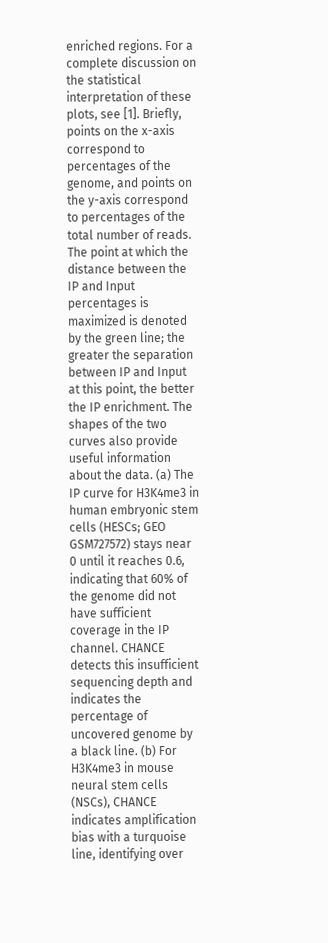enriched regions. For a complete discussion on the statistical interpretation of these plots, see [1]. Briefly, points on the x-axis correspond to percentages of the genome, and points on the y-axis correspond to percentages of the total number of reads. The point at which the distance between the IP and Input percentages is maximized is denoted by the green line; the greater the separation between IP and Input at this point, the better the IP enrichment. The shapes of the two curves also provide useful information about the data. (a) The IP curve for H3K4me3 in human embryonic stem cells (HESCs; GEO GSM727572) stays near 0 until it reaches 0.6, indicating that 60% of the genome did not have sufficient coverage in the IP channel. CHANCE detects this insufficient sequencing depth and indicates the percentage of uncovered genome by a black line. (b) For H3K4me3 in mouse neural stem cells (NSCs), CHANCE indicates amplification bias with a turquoise line, identifying over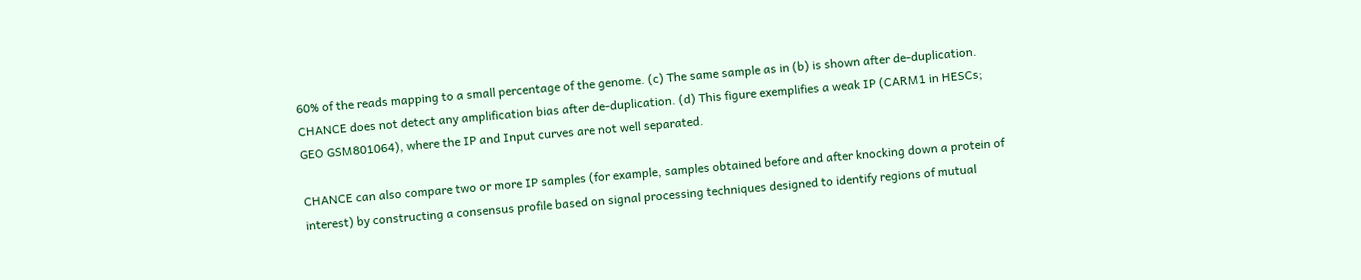60% of the reads mapping to a small percentage of the genome. (c) The same sample as in (b) is shown after de-duplication. CHANCE does not detect any amplification bias after de-duplication. (d) This figure exemplifies a weak IP (CARM1 in HESCs; GEO GSM801064), where the IP and Input curves are not well separated.

CHANCE can also compare two or more IP samples (for example, samples obtained before and after knocking down a protein of interest) by constructing a consensus profile based on signal processing techniques designed to identify regions of mutual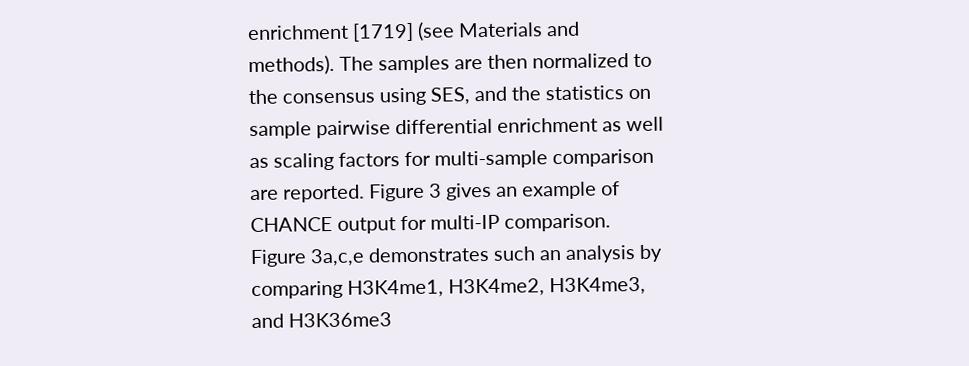enrichment [1719] (see Materials and methods). The samples are then normalized to the consensus using SES, and the statistics on sample pairwise differential enrichment as well as scaling factors for multi-sample comparison are reported. Figure 3 gives an example of CHANCE output for multi-IP comparison. Figure 3a,c,e demonstrates such an analysis by comparing H3K4me1, H3K4me2, H3K4me3, and H3K36me3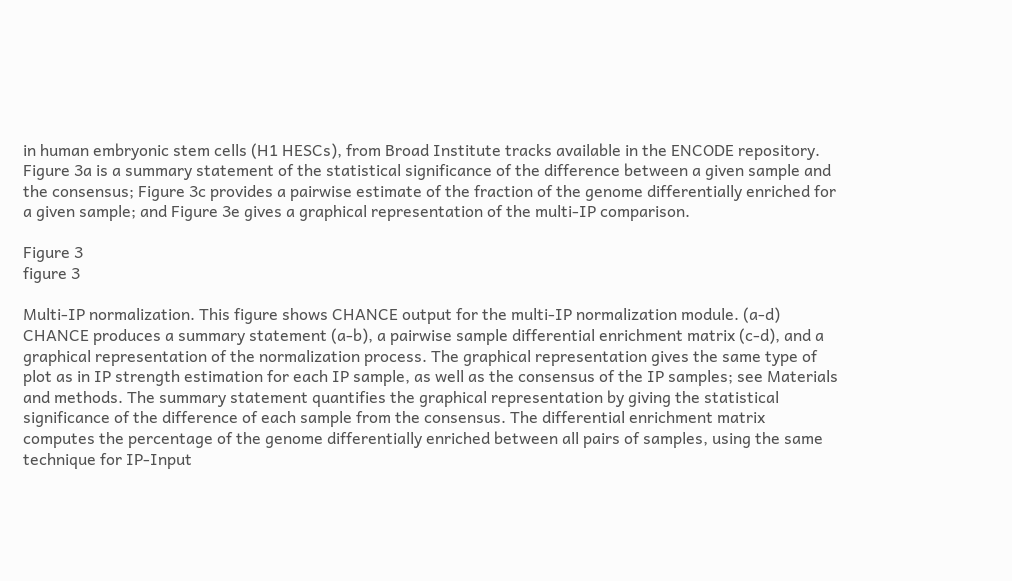in human embryonic stem cells (H1 HESCs), from Broad Institute tracks available in the ENCODE repository. Figure 3a is a summary statement of the statistical significance of the difference between a given sample and the consensus; Figure 3c provides a pairwise estimate of the fraction of the genome differentially enriched for a given sample; and Figure 3e gives a graphical representation of the multi-IP comparison.

Figure 3
figure 3

Multi-IP normalization. This figure shows CHANCE output for the multi-IP normalization module. (a-d) CHANCE produces a summary statement (a-b), a pairwise sample differential enrichment matrix (c-d), and a graphical representation of the normalization process. The graphical representation gives the same type of plot as in IP strength estimation for each IP sample, as well as the consensus of the IP samples; see Materials and methods. The summary statement quantifies the graphical representation by giving the statistical significance of the difference of each sample from the consensus. The differential enrichment matrix computes the percentage of the genome differentially enriched between all pairs of samples, using the same technique for IP-Input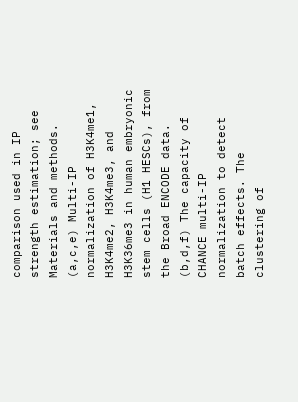comparison used in IP strength estimation; see Materials and methods. (a,c,e) Multi-IP normalization of H3K4me1, H3K4me2, H3K4me3, and H3K36me3 in human embryonic stem cells (H1 HESCs), from the Broad ENCODE data. (b,d,f) The capacity of CHANCE multi-IP normalization to detect batch effects. The clustering of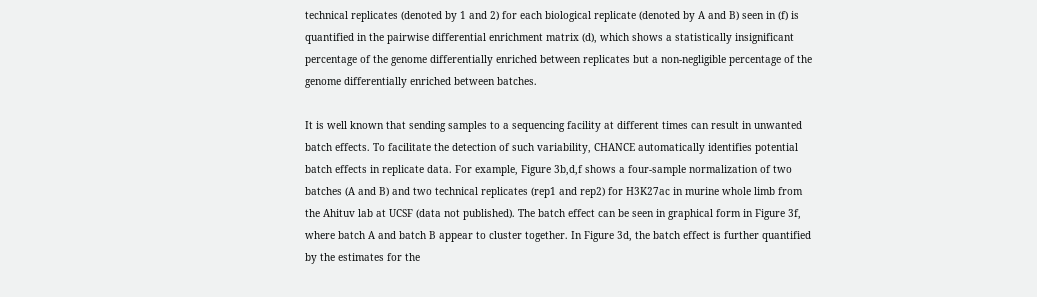technical replicates (denoted by 1 and 2) for each biological replicate (denoted by A and B) seen in (f) is quantified in the pairwise differential enrichment matrix (d), which shows a statistically insignificant percentage of the genome differentially enriched between replicates but a non-negligible percentage of the genome differentially enriched between batches.

It is well known that sending samples to a sequencing facility at different times can result in unwanted batch effects. To facilitate the detection of such variability, CHANCE automatically identifies potential batch effects in replicate data. For example, Figure 3b,d,f shows a four-sample normalization of two batches (A and B) and two technical replicates (rep1 and rep2) for H3K27ac in murine whole limb from the Ahituv lab at UCSF (data not published). The batch effect can be seen in graphical form in Figure 3f, where batch A and batch B appear to cluster together. In Figure 3d, the batch effect is further quantified by the estimates for the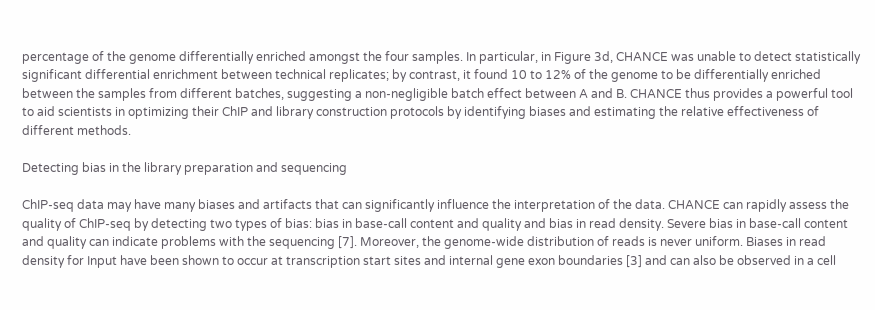percentage of the genome differentially enriched amongst the four samples. In particular, in Figure 3d, CHANCE was unable to detect statistically significant differential enrichment between technical replicates; by contrast, it found 10 to 12% of the genome to be differentially enriched between the samples from different batches, suggesting a non-negligible batch effect between A and B. CHANCE thus provides a powerful tool to aid scientists in optimizing their ChIP and library construction protocols by identifying biases and estimating the relative effectiveness of different methods.

Detecting bias in the library preparation and sequencing

ChIP-seq data may have many biases and artifacts that can significantly influence the interpretation of the data. CHANCE can rapidly assess the quality of ChIP-seq by detecting two types of bias: bias in base-call content and quality and bias in read density. Severe bias in base-call content and quality can indicate problems with the sequencing [7]. Moreover, the genome-wide distribution of reads is never uniform. Biases in read density for Input have been shown to occur at transcription start sites and internal gene exon boundaries [3] and can also be observed in a cell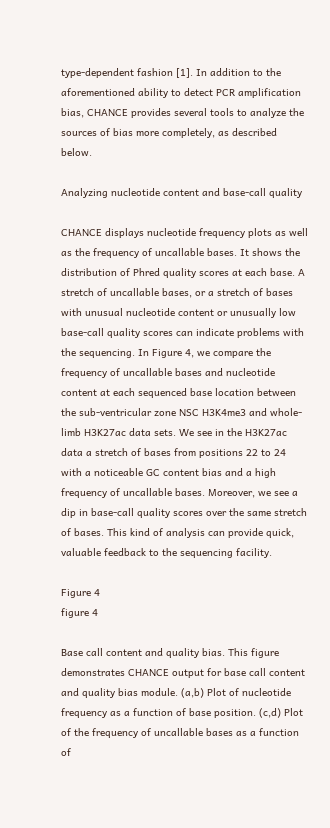type-dependent fashion [1]. In addition to the aforementioned ability to detect PCR amplification bias, CHANCE provides several tools to analyze the sources of bias more completely, as described below.

Analyzing nucleotide content and base-call quality

CHANCE displays nucleotide frequency plots as well as the frequency of uncallable bases. It shows the distribution of Phred quality scores at each base. A stretch of uncallable bases, or a stretch of bases with unusual nucleotide content or unusually low base-call quality scores can indicate problems with the sequencing. In Figure 4, we compare the frequency of uncallable bases and nucleotide content at each sequenced base location between the sub-ventricular zone NSC H3K4me3 and whole-limb H3K27ac data sets. We see in the H3K27ac data a stretch of bases from positions 22 to 24 with a noticeable GC content bias and a high frequency of uncallable bases. Moreover, we see a dip in base-call quality scores over the same stretch of bases. This kind of analysis can provide quick, valuable feedback to the sequencing facility.

Figure 4
figure 4

Base call content and quality bias. This figure demonstrates CHANCE output for base call content and quality bias module. (a,b) Plot of nucleotide frequency as a function of base position. (c,d) Plot of the frequency of uncallable bases as a function of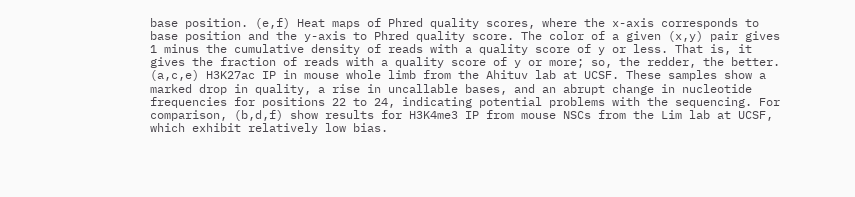base position. (e,f) Heat maps of Phred quality scores, where the x-axis corresponds to base position and the y-axis to Phred quality score. The color of a given (x,y) pair gives 1 minus the cumulative density of reads with a quality score of y or less. That is, it gives the fraction of reads with a quality score of y or more; so, the redder, the better. (a,c,e) H3K27ac IP in mouse whole limb from the Ahituv lab at UCSF. These samples show a marked drop in quality, a rise in uncallable bases, and an abrupt change in nucleotide frequencies for positions 22 to 24, indicating potential problems with the sequencing. For comparison, (b,d,f) show results for H3K4me3 IP from mouse NSCs from the Lim lab at UCSF, which exhibit relatively low bias.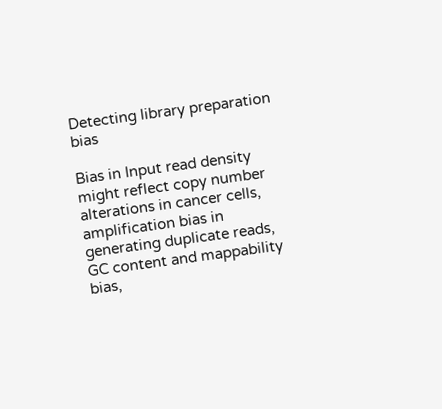Detecting library preparation bias

Bias in Input read density might reflect copy number alterations in cancer cells, amplification bias in generating duplicate reads, GC content and mappability bias,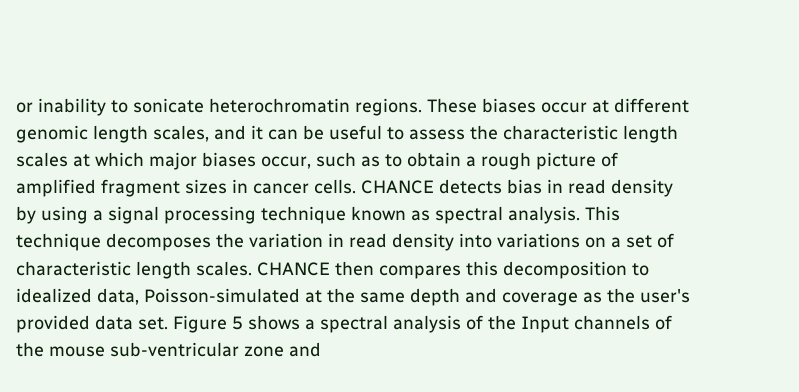or inability to sonicate heterochromatin regions. These biases occur at different genomic length scales, and it can be useful to assess the characteristic length scales at which major biases occur, such as to obtain a rough picture of amplified fragment sizes in cancer cells. CHANCE detects bias in read density by using a signal processing technique known as spectral analysis. This technique decomposes the variation in read density into variations on a set of characteristic length scales. CHANCE then compares this decomposition to idealized data, Poisson-simulated at the same depth and coverage as the user's provided data set. Figure 5 shows a spectral analysis of the Input channels of the mouse sub-ventricular zone and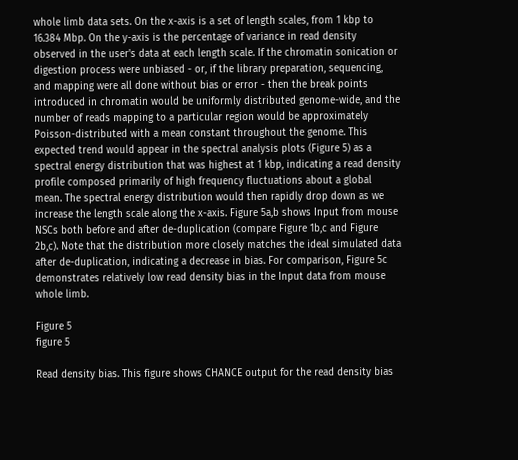whole limb data sets. On the x-axis is a set of length scales, from 1 kbp to 16.384 Mbp. On the y-axis is the percentage of variance in read density observed in the user's data at each length scale. If the chromatin sonication or digestion process were unbiased - or, if the library preparation, sequencing, and mapping were all done without bias or error - then the break points introduced in chromatin would be uniformly distributed genome-wide, and the number of reads mapping to a particular region would be approximately Poisson-distributed with a mean constant throughout the genome. This expected trend would appear in the spectral analysis plots (Figure 5) as a spectral energy distribution that was highest at 1 kbp, indicating a read density profile composed primarily of high frequency fluctuations about a global mean. The spectral energy distribution would then rapidly drop down as we increase the length scale along the x-axis. Figure 5a,b shows Input from mouse NSCs both before and after de-duplication (compare Figure 1b,c and Figure 2b,c). Note that the distribution more closely matches the ideal simulated data after de-duplication, indicating a decrease in bias. For comparison, Figure 5c demonstrates relatively low read density bias in the Input data from mouse whole limb.

Figure 5
figure 5

Read density bias. This figure shows CHANCE output for the read density bias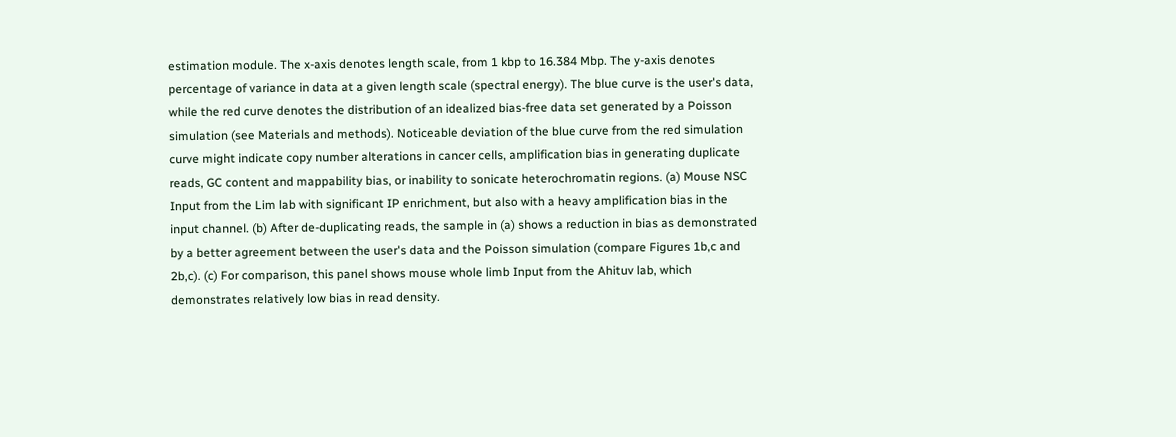estimation module. The x-axis denotes length scale, from 1 kbp to 16.384 Mbp. The y-axis denotes percentage of variance in data at a given length scale (spectral energy). The blue curve is the user's data, while the red curve denotes the distribution of an idealized bias-free data set generated by a Poisson simulation (see Materials and methods). Noticeable deviation of the blue curve from the red simulation curve might indicate copy number alterations in cancer cells, amplification bias in generating duplicate reads, GC content and mappability bias, or inability to sonicate heterochromatin regions. (a) Mouse NSC Input from the Lim lab with significant IP enrichment, but also with a heavy amplification bias in the input channel. (b) After de-duplicating reads, the sample in (a) shows a reduction in bias as demonstrated by a better agreement between the user's data and the Poisson simulation (compare Figures 1b,c and 2b,c). (c) For comparison, this panel shows mouse whole limb Input from the Ahituv lab, which demonstrates relatively low bias in read density.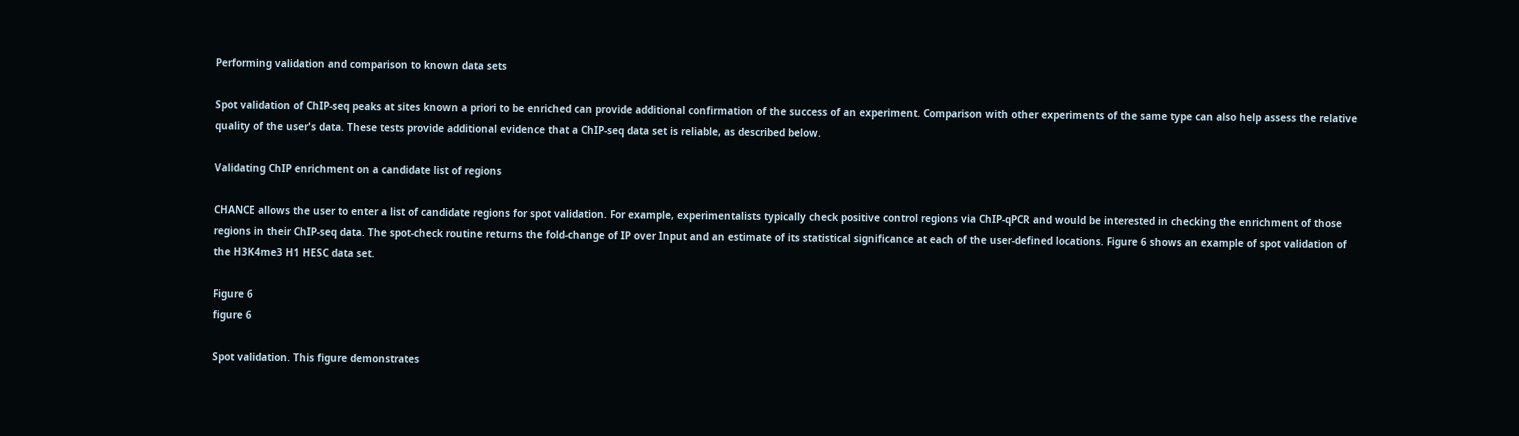Performing validation and comparison to known data sets

Spot validation of ChIP-seq peaks at sites known a priori to be enriched can provide additional confirmation of the success of an experiment. Comparison with other experiments of the same type can also help assess the relative quality of the user's data. These tests provide additional evidence that a ChIP-seq data set is reliable, as described below.

Validating ChIP enrichment on a candidate list of regions

CHANCE allows the user to enter a list of candidate regions for spot validation. For example, experimentalists typically check positive control regions via ChIP-qPCR and would be interested in checking the enrichment of those regions in their ChIP-seq data. The spot-check routine returns the fold-change of IP over Input and an estimate of its statistical significance at each of the user-defined locations. Figure 6 shows an example of spot validation of the H3K4me3 H1 HESC data set.

Figure 6
figure 6

Spot validation. This figure demonstrates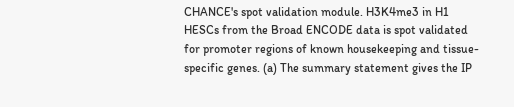CHANCE's spot validation module. H3K4me3 in H1 HESCs from the Broad ENCODE data is spot validated for promoter regions of known housekeeping and tissue-specific genes. (a) The summary statement gives the IP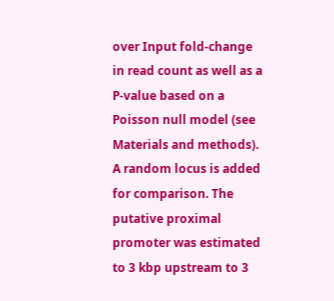over Input fold-change in read count as well as a P-value based on a Poisson null model (see Materials and methods). A random locus is added for comparison. The putative proximal promoter was estimated to 3 kbp upstream to 3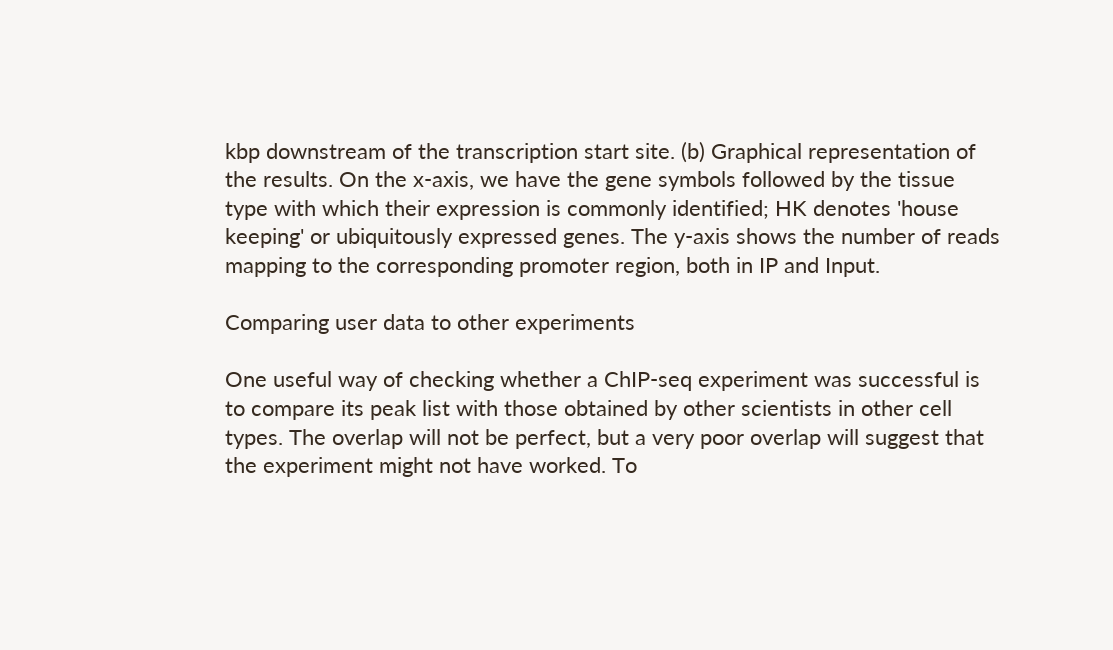kbp downstream of the transcription start site. (b) Graphical representation of the results. On the x-axis, we have the gene symbols followed by the tissue type with which their expression is commonly identified; HK denotes 'house keeping' or ubiquitously expressed genes. The y-axis shows the number of reads mapping to the corresponding promoter region, both in IP and Input.

Comparing user data to other experiments

One useful way of checking whether a ChIP-seq experiment was successful is to compare its peak list with those obtained by other scientists in other cell types. The overlap will not be perfect, but a very poor overlap will suggest that the experiment might not have worked. To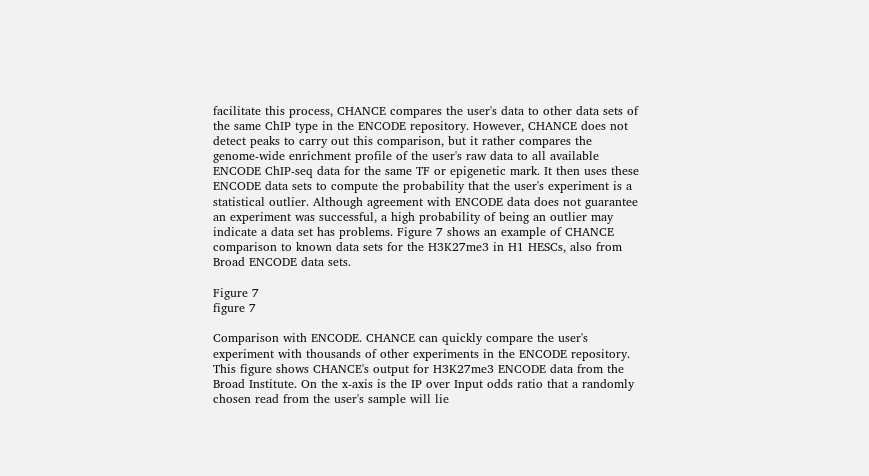facilitate this process, CHANCE compares the user's data to other data sets of the same ChIP type in the ENCODE repository. However, CHANCE does not detect peaks to carry out this comparison, but it rather compares the genome-wide enrichment profile of the user's raw data to all available ENCODE ChIP-seq data for the same TF or epigenetic mark. It then uses these ENCODE data sets to compute the probability that the user's experiment is a statistical outlier. Although agreement with ENCODE data does not guarantee an experiment was successful, a high probability of being an outlier may indicate a data set has problems. Figure 7 shows an example of CHANCE comparison to known data sets for the H3K27me3 in H1 HESCs, also from Broad ENCODE data sets.

Figure 7
figure 7

Comparison with ENCODE. CHANCE can quickly compare the user's experiment with thousands of other experiments in the ENCODE repository. This figure shows CHANCE's output for H3K27me3 ENCODE data from the Broad Institute. On the x-axis is the IP over Input odds ratio that a randomly chosen read from the user's sample will lie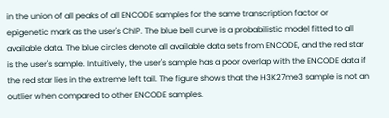in the union of all peaks of all ENCODE samples for the same transcription factor or epigenetic mark as the user's ChIP. The blue bell curve is a probabilistic model fitted to all available data. The blue circles denote all available data sets from ENCODE, and the red star is the user's sample. Intuitively, the user's sample has a poor overlap with the ENCODE data if the red star lies in the extreme left tail. The figure shows that the H3K27me3 sample is not an outlier when compared to other ENCODE samples.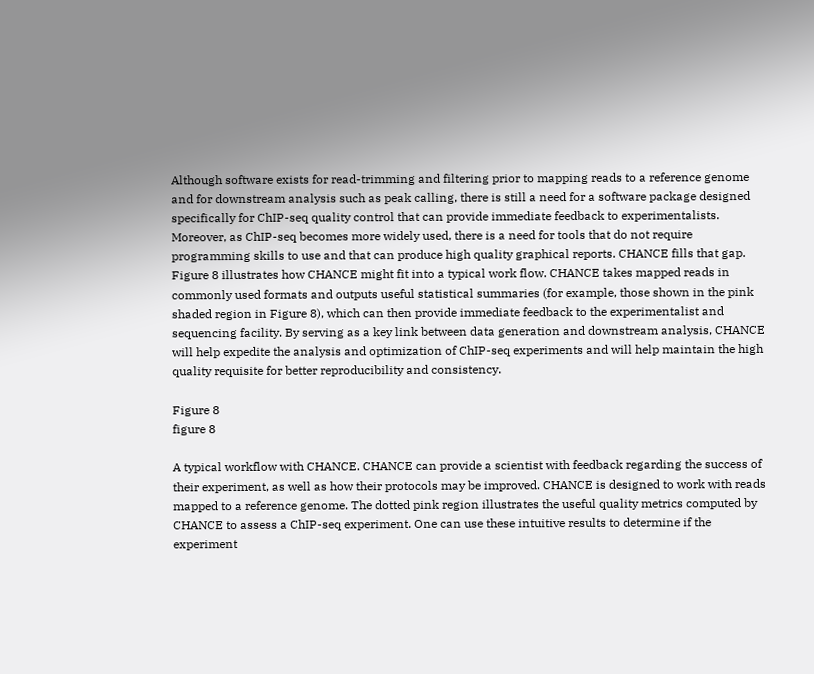Although software exists for read-trimming and filtering prior to mapping reads to a reference genome and for downstream analysis such as peak calling, there is still a need for a software package designed specifically for ChIP-seq quality control that can provide immediate feedback to experimentalists. Moreover, as ChIP-seq becomes more widely used, there is a need for tools that do not require programming skills to use and that can produce high quality graphical reports. CHANCE fills that gap. Figure 8 illustrates how CHANCE might fit into a typical work flow. CHANCE takes mapped reads in commonly used formats and outputs useful statistical summaries (for example, those shown in the pink shaded region in Figure 8), which can then provide immediate feedback to the experimentalist and sequencing facility. By serving as a key link between data generation and downstream analysis, CHANCE will help expedite the analysis and optimization of ChIP-seq experiments and will help maintain the high quality requisite for better reproducibility and consistency.

Figure 8
figure 8

A typical workflow with CHANCE. CHANCE can provide a scientist with feedback regarding the success of their experiment, as well as how their protocols may be improved. CHANCE is designed to work with reads mapped to a reference genome. The dotted pink region illustrates the useful quality metrics computed by CHANCE to assess a ChIP-seq experiment. One can use these intuitive results to determine if the experiment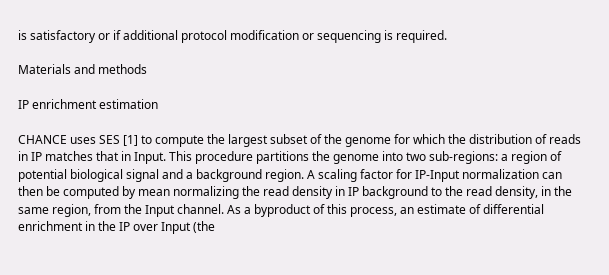is satisfactory or if additional protocol modification or sequencing is required.

Materials and methods

IP enrichment estimation

CHANCE uses SES [1] to compute the largest subset of the genome for which the distribution of reads in IP matches that in Input. This procedure partitions the genome into two sub-regions: a region of potential biological signal and a background region. A scaling factor for IP-Input normalization can then be computed by mean normalizing the read density in IP background to the read density, in the same region, from the Input channel. As a byproduct of this process, an estimate of differential enrichment in the IP over Input (the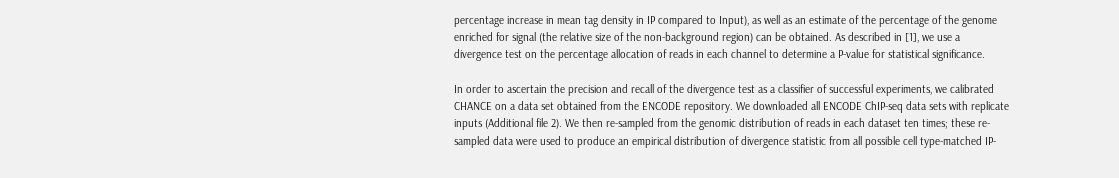percentage increase in mean tag density in IP compared to Input), as well as an estimate of the percentage of the genome enriched for signal (the relative size of the non-background region) can be obtained. As described in [1], we use a divergence test on the percentage allocation of reads in each channel to determine a P-value for statistical significance.

In order to ascertain the precision and recall of the divergence test as a classifier of successful experiments, we calibrated CHANCE on a data set obtained from the ENCODE repository. We downloaded all ENCODE ChIP-seq data sets with replicate inputs (Additional file 2). We then re-sampled from the genomic distribution of reads in each dataset ten times; these re-sampled data were used to produce an empirical distribution of divergence statistic from all possible cell type-matched IP-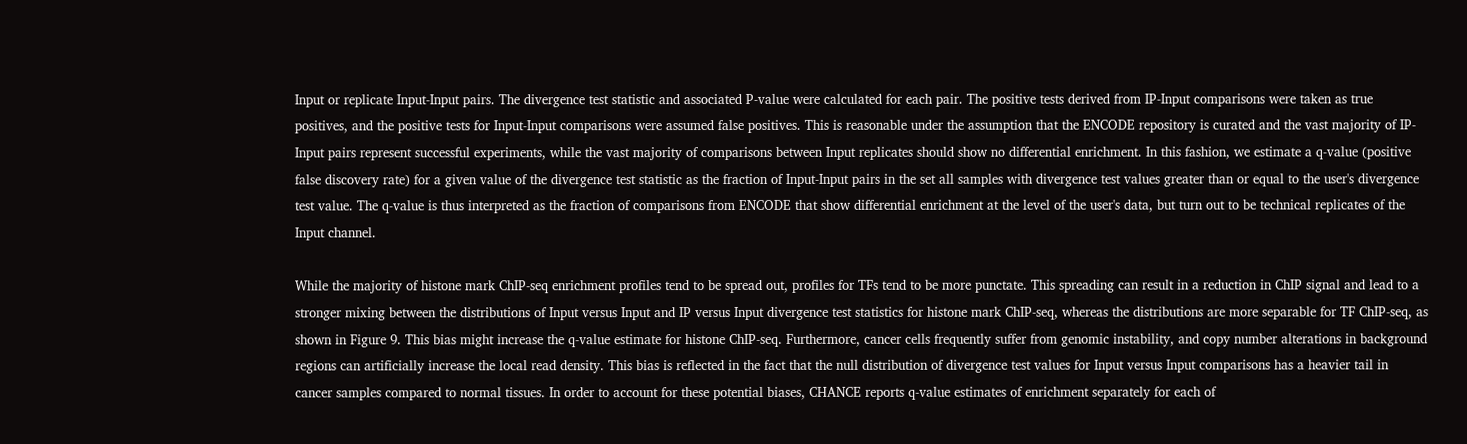Input or replicate Input-Input pairs. The divergence test statistic and associated P-value were calculated for each pair. The positive tests derived from IP-Input comparisons were taken as true positives, and the positive tests for Input-Input comparisons were assumed false positives. This is reasonable under the assumption that the ENCODE repository is curated and the vast majority of IP-Input pairs represent successful experiments, while the vast majority of comparisons between Input replicates should show no differential enrichment. In this fashion, we estimate a q-value (positive false discovery rate) for a given value of the divergence test statistic as the fraction of Input-Input pairs in the set all samples with divergence test values greater than or equal to the user's divergence test value. The q-value is thus interpreted as the fraction of comparisons from ENCODE that show differential enrichment at the level of the user's data, but turn out to be technical replicates of the Input channel.

While the majority of histone mark ChIP-seq enrichment profiles tend to be spread out, profiles for TFs tend to be more punctate. This spreading can result in a reduction in ChIP signal and lead to a stronger mixing between the distributions of Input versus Input and IP versus Input divergence test statistics for histone mark ChIP-seq, whereas the distributions are more separable for TF ChIP-seq, as shown in Figure 9. This bias might increase the q-value estimate for histone ChIP-seq. Furthermore, cancer cells frequently suffer from genomic instability, and copy number alterations in background regions can artificially increase the local read density. This bias is reflected in the fact that the null distribution of divergence test values for Input versus Input comparisons has a heavier tail in cancer samples compared to normal tissues. In order to account for these potential biases, CHANCE reports q-value estimates of enrichment separately for each of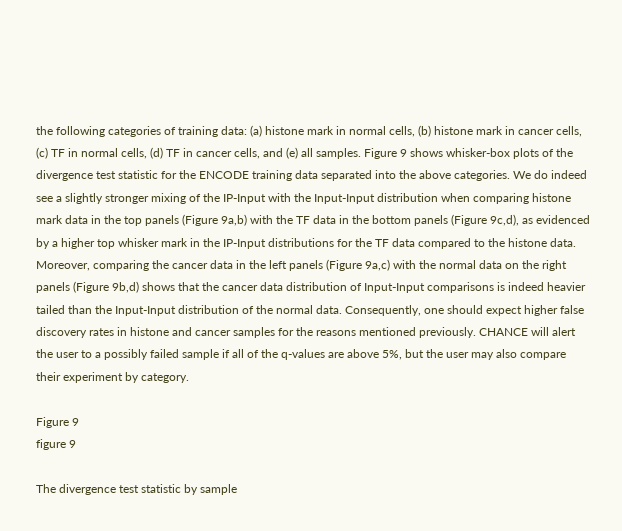the following categories of training data: (a) histone mark in normal cells, (b) histone mark in cancer cells, (c) TF in normal cells, (d) TF in cancer cells, and (e) all samples. Figure 9 shows whisker-box plots of the divergence test statistic for the ENCODE training data separated into the above categories. We do indeed see a slightly stronger mixing of the IP-Input with the Input-Input distribution when comparing histone mark data in the top panels (Figure 9a,b) with the TF data in the bottom panels (Figure 9c,d), as evidenced by a higher top whisker mark in the IP-Input distributions for the TF data compared to the histone data. Moreover, comparing the cancer data in the left panels (Figure 9a,c) with the normal data on the right panels (Figure 9b,d) shows that the cancer data distribution of Input-Input comparisons is indeed heavier tailed than the Input-Input distribution of the normal data. Consequently, one should expect higher false discovery rates in histone and cancer samples for the reasons mentioned previously. CHANCE will alert the user to a possibly failed sample if all of the q-values are above 5%, but the user may also compare their experiment by category.

Figure 9
figure 9

The divergence test statistic by sample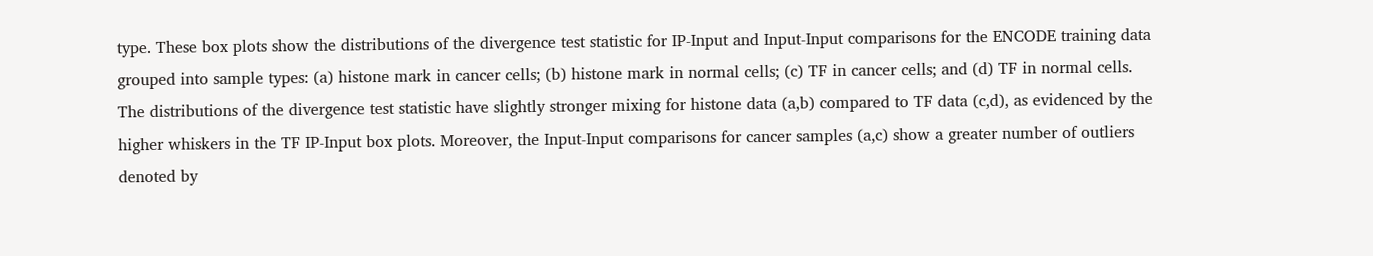type. These box plots show the distributions of the divergence test statistic for IP-Input and Input-Input comparisons for the ENCODE training data grouped into sample types: (a) histone mark in cancer cells; (b) histone mark in normal cells; (c) TF in cancer cells; and (d) TF in normal cells. The distributions of the divergence test statistic have slightly stronger mixing for histone data (a,b) compared to TF data (c,d), as evidenced by the higher whiskers in the TF IP-Input box plots. Moreover, the Input-Input comparisons for cancer samples (a,c) show a greater number of outliers denoted by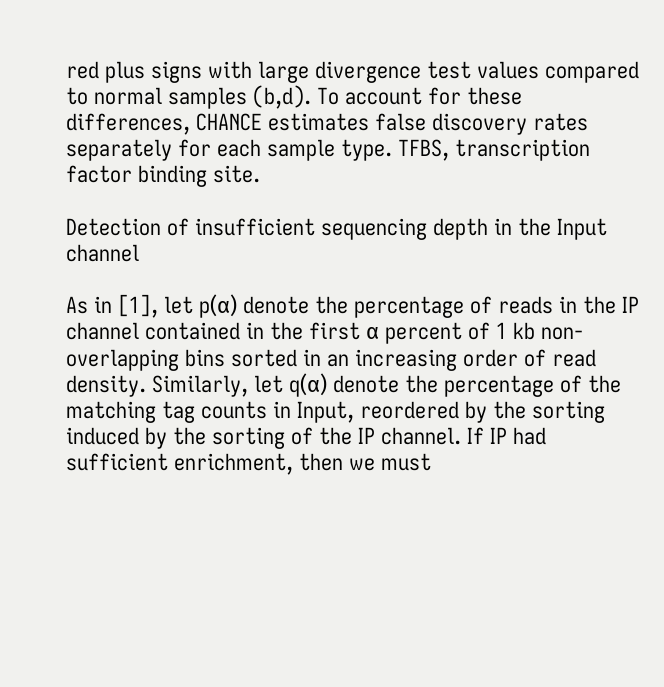red plus signs with large divergence test values compared to normal samples (b,d). To account for these differences, CHANCE estimates false discovery rates separately for each sample type. TFBS, transcription factor binding site.

Detection of insufficient sequencing depth in the Input channel

As in [1], let p(α) denote the percentage of reads in the IP channel contained in the first α percent of 1 kb non-overlapping bins sorted in an increasing order of read density. Similarly, let q(α) denote the percentage of the matching tag counts in Input, reordered by the sorting induced by the sorting of the IP channel. If IP had sufficient enrichment, then we must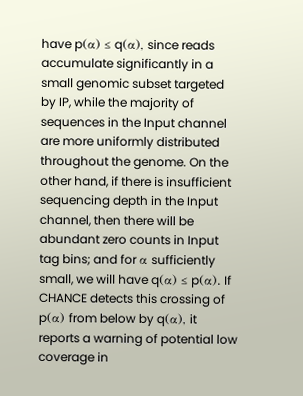have p(α) ≤ q(α), since reads accumulate significantly in a small genomic subset targeted by IP, while the majority of sequences in the Input channel are more uniformly distributed throughout the genome. On the other hand, if there is insufficient sequencing depth in the Input channel, then there will be abundant zero counts in Input tag bins; and for α sufficiently small, we will have q(α) ≤ p(α). If CHANCE detects this crossing of p(α) from below by q(α), it reports a warning of potential low coverage in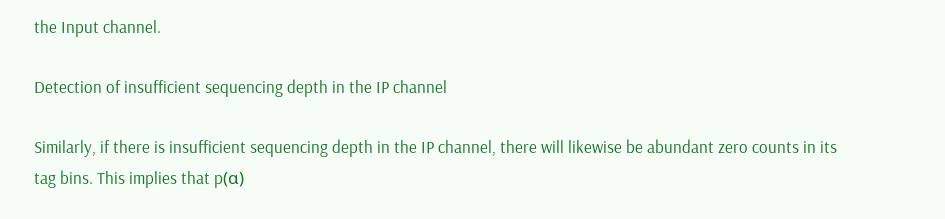the Input channel.

Detection of insufficient sequencing depth in the IP channel

Similarly, if there is insufficient sequencing depth in the IP channel, there will likewise be abundant zero counts in its tag bins. This implies that p(α)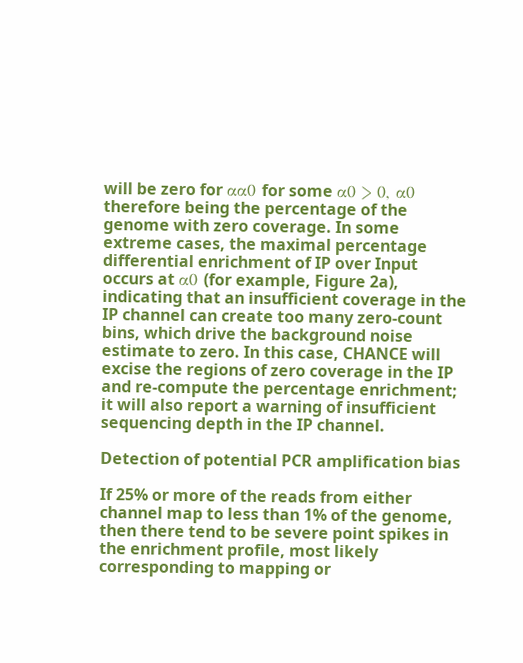will be zero for αα0 for some α0 > 0, α0 therefore being the percentage of the genome with zero coverage. In some extreme cases, the maximal percentage differential enrichment of IP over Input occurs at α0 (for example, Figure 2a), indicating that an insufficient coverage in the IP channel can create too many zero-count bins, which drive the background noise estimate to zero. In this case, CHANCE will excise the regions of zero coverage in the IP and re-compute the percentage enrichment; it will also report a warning of insufficient sequencing depth in the IP channel.

Detection of potential PCR amplification bias

If 25% or more of the reads from either channel map to less than 1% of the genome, then there tend to be severe point spikes in the enrichment profile, most likely corresponding to mapping or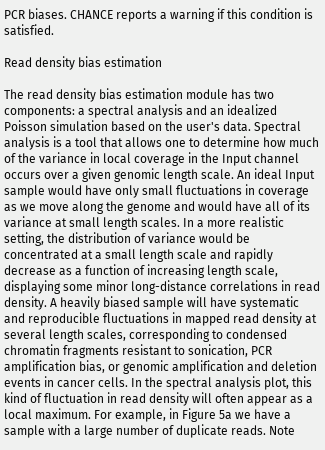PCR biases. CHANCE reports a warning if this condition is satisfied.

Read density bias estimation

The read density bias estimation module has two components: a spectral analysis and an idealized Poisson simulation based on the user's data. Spectral analysis is a tool that allows one to determine how much of the variance in local coverage in the Input channel occurs over a given genomic length scale. An ideal Input sample would have only small fluctuations in coverage as we move along the genome and would have all of its variance at small length scales. In a more realistic setting, the distribution of variance would be concentrated at a small length scale and rapidly decrease as a function of increasing length scale, displaying some minor long-distance correlations in read density. A heavily biased sample will have systematic and reproducible fluctuations in mapped read density at several length scales, corresponding to condensed chromatin fragments resistant to sonication, PCR amplification bias, or genomic amplification and deletion events in cancer cells. In the spectral analysis plot, this kind of fluctuation in read density will often appear as a local maximum. For example, in Figure 5a we have a sample with a large number of duplicate reads. Note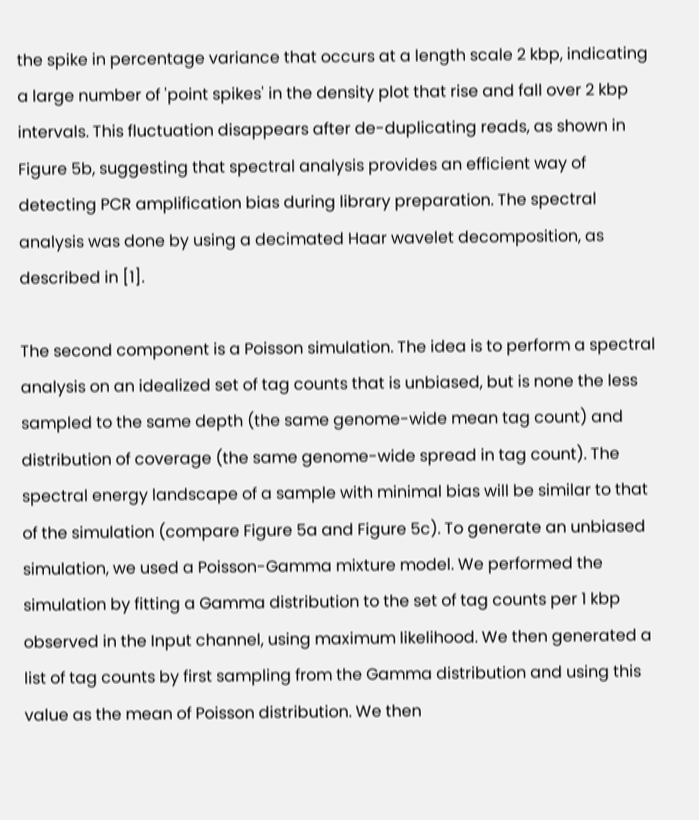the spike in percentage variance that occurs at a length scale 2 kbp, indicating a large number of 'point spikes' in the density plot that rise and fall over 2 kbp intervals. This fluctuation disappears after de-duplicating reads, as shown in Figure 5b, suggesting that spectral analysis provides an efficient way of detecting PCR amplification bias during library preparation. The spectral analysis was done by using a decimated Haar wavelet decomposition, as described in [1].

The second component is a Poisson simulation. The idea is to perform a spectral analysis on an idealized set of tag counts that is unbiased, but is none the less sampled to the same depth (the same genome-wide mean tag count) and distribution of coverage (the same genome-wide spread in tag count). The spectral energy landscape of a sample with minimal bias will be similar to that of the simulation (compare Figure 5a and Figure 5c). To generate an unbiased simulation, we used a Poisson-Gamma mixture model. We performed the simulation by fitting a Gamma distribution to the set of tag counts per 1 kbp observed in the Input channel, using maximum likelihood. We then generated a list of tag counts by first sampling from the Gamma distribution and using this value as the mean of Poisson distribution. We then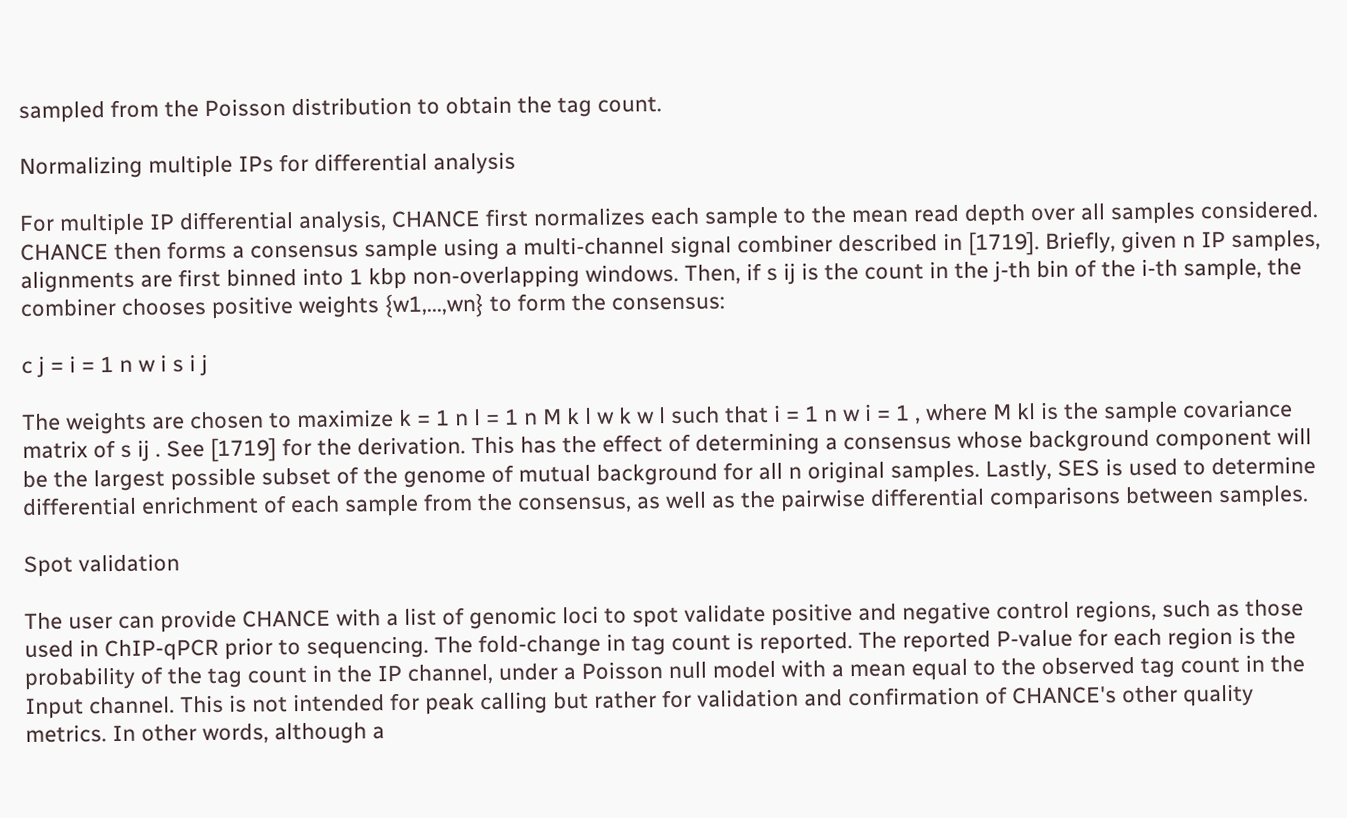sampled from the Poisson distribution to obtain the tag count.

Normalizing multiple IPs for differential analysis

For multiple IP differential analysis, CHANCE first normalizes each sample to the mean read depth over all samples considered. CHANCE then forms a consensus sample using a multi-channel signal combiner described in [1719]. Briefly, given n IP samples, alignments are first binned into 1 kbp non-overlapping windows. Then, if s ij is the count in the j-th bin of the i-th sample, the combiner chooses positive weights {w1,...,wn} to form the consensus:

c j = i = 1 n w i s i j

The weights are chosen to maximize k = 1 n l = 1 n M k l w k w l such that i = 1 n w i = 1 , where M kl is the sample covariance matrix of s ij . See [1719] for the derivation. This has the effect of determining a consensus whose background component will be the largest possible subset of the genome of mutual background for all n original samples. Lastly, SES is used to determine differential enrichment of each sample from the consensus, as well as the pairwise differential comparisons between samples.

Spot validation

The user can provide CHANCE with a list of genomic loci to spot validate positive and negative control regions, such as those used in ChIP-qPCR prior to sequencing. The fold-change in tag count is reported. The reported P-value for each region is the probability of the tag count in the IP channel, under a Poisson null model with a mean equal to the observed tag count in the Input channel. This is not intended for peak calling but rather for validation and confirmation of CHANCE's other quality metrics. In other words, although a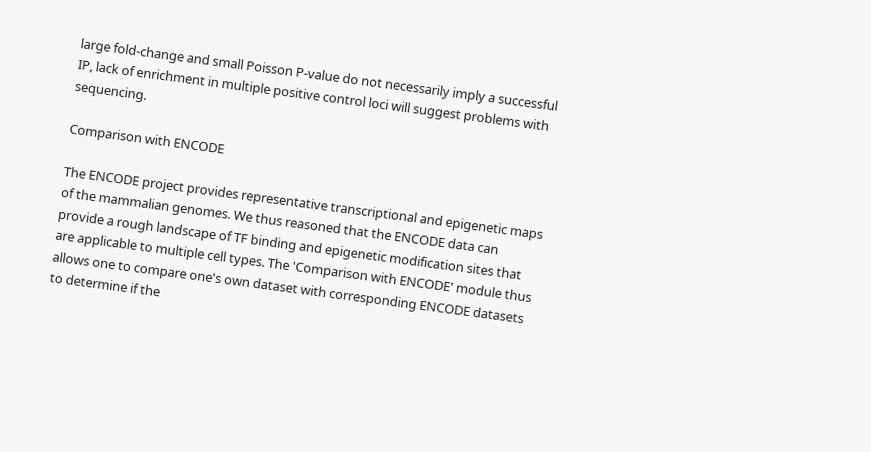large fold-change and small Poisson P-value do not necessarily imply a successful IP, lack of enrichment in multiple positive control loci will suggest problems with sequencing.

Comparison with ENCODE

The ENCODE project provides representative transcriptional and epigenetic maps of the mammalian genomes. We thus reasoned that the ENCODE data can provide a rough landscape of TF binding and epigenetic modification sites that are applicable to multiple cell types. The 'Comparison with ENCODE' module thus allows one to compare one's own dataset with corresponding ENCODE datasets to determine if the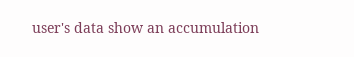user's data show an accumulation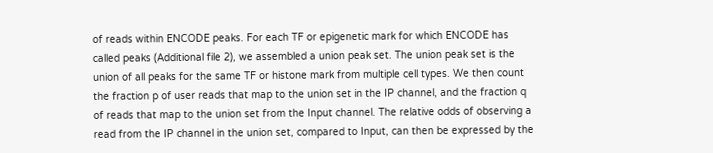of reads within ENCODE peaks. For each TF or epigenetic mark for which ENCODE has called peaks (Additional file 2), we assembled a union peak set. The union peak set is the union of all peaks for the same TF or histone mark from multiple cell types. We then count the fraction p of user reads that map to the union set in the IP channel, and the fraction q of reads that map to the union set from the Input channel. The relative odds of observing a read from the IP channel in the union set, compared to Input, can then be expressed by the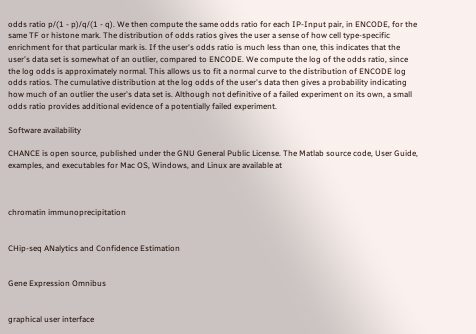odds ratio p/(1 - p)/q/(1 - q). We then compute the same odds ratio for each IP-Input pair, in ENCODE, for the same TF or histone mark. The distribution of odds ratios gives the user a sense of how cell type-specific enrichment for that particular mark is. If the user's odds ratio is much less than one, this indicates that the user's data set is somewhat of an outlier, compared to ENCODE. We compute the log of the odds ratio, since the log odds is approximately normal. This allows us to fit a normal curve to the distribution of ENCODE log odds ratios. The cumulative distribution at the log odds of the user's data then gives a probability indicating how much of an outlier the user's data set is. Although not definitive of a failed experiment on its own, a small odds ratio provides additional evidence of a potentially failed experiment.

Software availability

CHANCE is open source, published under the GNU General Public License. The Matlab source code, User Guide, examples, and executables for Mac OS, Windows, and Linux are available at



chromatin immunoprecipitation


CHip-seq ANalytics and Confidence Estimation


Gene Expression Omnibus


graphical user interface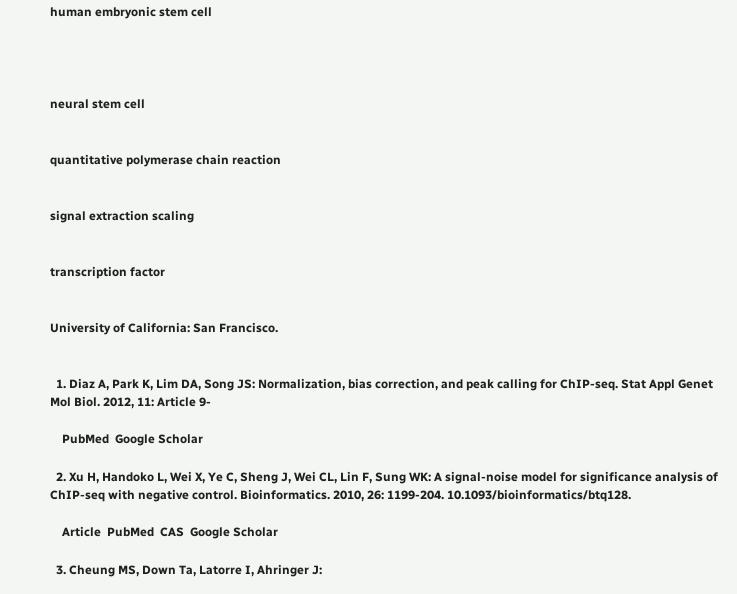human embryonic stem cell




neural stem cell


quantitative polymerase chain reaction


signal extraction scaling


transcription factor


University of California: San Francisco.


  1. Diaz A, Park K, Lim DA, Song JS: Normalization, bias correction, and peak calling for ChIP-seq. Stat Appl Genet Mol Biol. 2012, 11: Article 9-

    PubMed  Google Scholar

  2. Xu H, Handoko L, Wei X, Ye C, Sheng J, Wei CL, Lin F, Sung WK: A signal-noise model for significance analysis of ChIP-seq with negative control. Bioinformatics. 2010, 26: 1199-204. 10.1093/bioinformatics/btq128.

    Article  PubMed  CAS  Google Scholar

  3. Cheung MS, Down Ta, Latorre I, Ahringer J: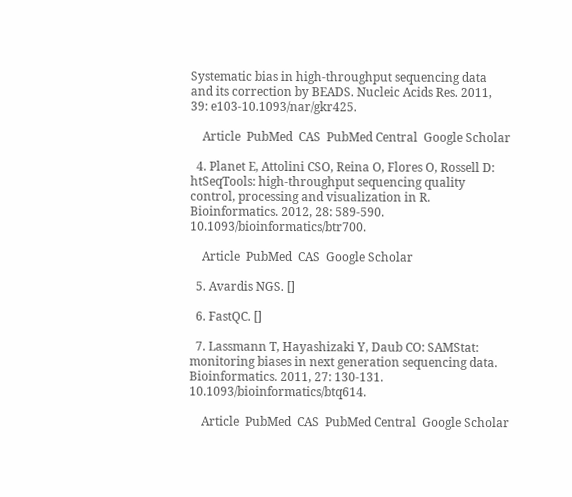Systematic bias in high-throughput sequencing data and its correction by BEADS. Nucleic Acids Res. 2011, 39: e103-10.1093/nar/gkr425.

    Article  PubMed  CAS  PubMed Central  Google Scholar

  4. Planet E, Attolini CSO, Reina O, Flores O, Rossell D: htSeqTools: high-throughput sequencing quality control, processing and visualization in R. Bioinformatics. 2012, 28: 589-590. 10.1093/bioinformatics/btr700.

    Article  PubMed  CAS  Google Scholar

  5. Avardis NGS. []

  6. FastQC. []

  7. Lassmann T, Hayashizaki Y, Daub CO: SAMStat: monitoring biases in next generation sequencing data. Bioinformatics. 2011, 27: 130-131. 10.1093/bioinformatics/btq614.

    Article  PubMed  CAS  PubMed Central  Google Scholar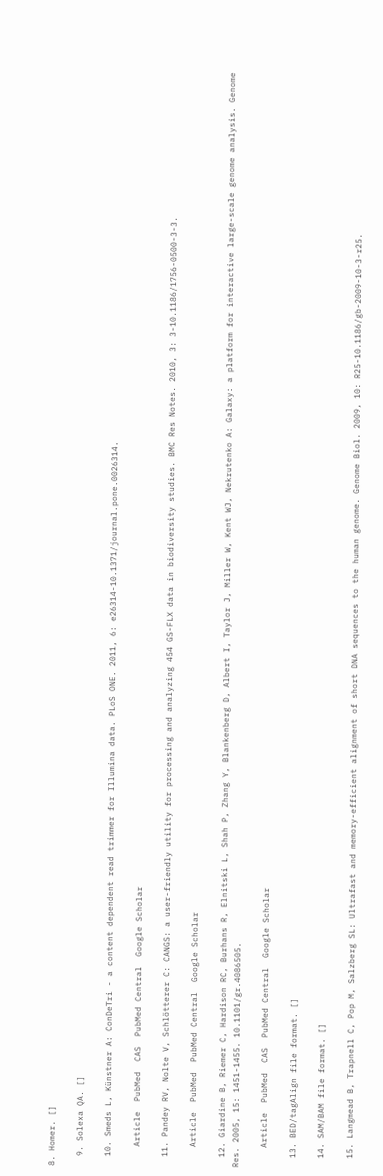8. Homer. []

  9. Solexa QA. []

  10. Smeds L, Künstner A: ConDeTri - a content dependent read trimmer for Illumina data. PLoS ONE. 2011, 6: e26314-10.1371/journal.pone.0026314.

    Article  PubMed  CAS  PubMed Central  Google Scholar

  11. Pandey RV, Nolte V, Schlötterer C: CANGS: a user-friendly utility for processing and analyzing 454 GS-FLX data in biodiversity studies. BMC Res Notes. 2010, 3: 3-10.1186/1756-0500-3-3.

    Article  PubMed  PubMed Central  Google Scholar

  12. Giardine B, Riemer C, Hardison RC, Burhans R, Elnitski L, Shah P, Zhang Y, Blankenberg D, Albert I, Taylor J, Miller W, Kent WJ, Nekrutenko A: Galaxy: a platform for interactive large-scale genome analysis. Genome Res. 2005, 15: 1451-1455. 10.1101/gr.4086505.

    Article  PubMed  CAS  PubMed Central  Google Scholar

  13. BED/tagAlign file format. []

  14. SAM/BAM file format. []

  15. Langmead B, Trapnell C, Pop M, Salzberg SL: Ultrafast and memory-efficient alignment of short DNA sequences to the human genome. Genome Biol. 2009, 10: R25-10.1186/gb-2009-10-3-r25.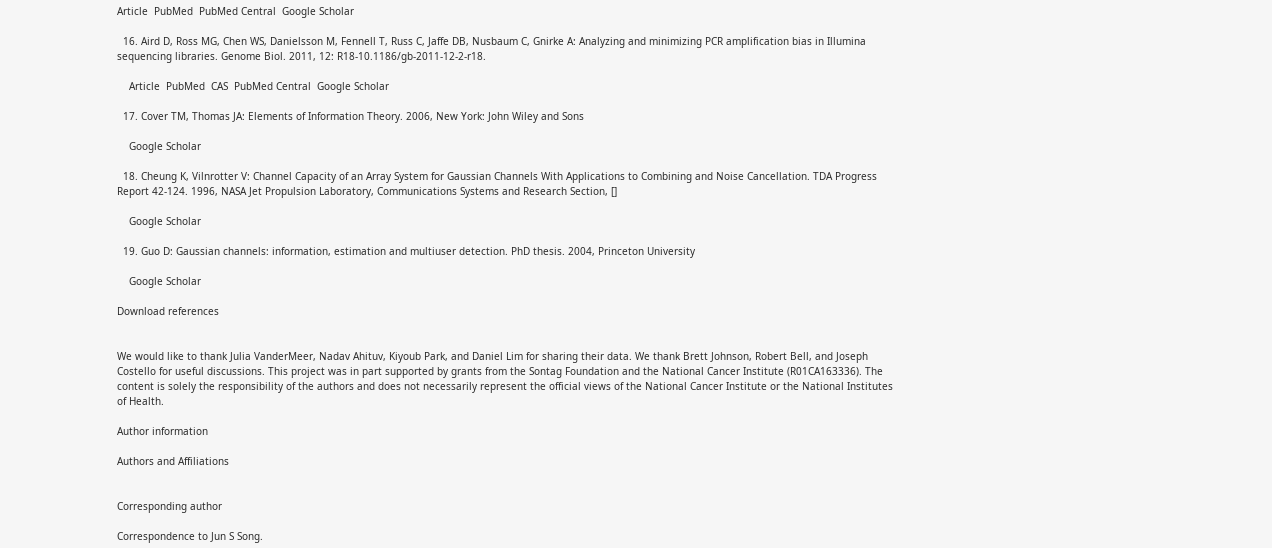Article  PubMed  PubMed Central  Google Scholar

  16. Aird D, Ross MG, Chen WS, Danielsson M, Fennell T, Russ C, Jaffe DB, Nusbaum C, Gnirke A: Analyzing and minimizing PCR amplification bias in Illumina sequencing libraries. Genome Biol. 2011, 12: R18-10.1186/gb-2011-12-2-r18.

    Article  PubMed  CAS  PubMed Central  Google Scholar

  17. Cover TM, Thomas JA: Elements of Information Theory. 2006, New York: John Wiley and Sons

    Google Scholar

  18. Cheung K, Vilnrotter V: Channel Capacity of an Array System for Gaussian Channels With Applications to Combining and Noise Cancellation. TDA Progress Report 42-124. 1996, NASA Jet Propulsion Laboratory, Communications Systems and Research Section, []

    Google Scholar

  19. Guo D: Gaussian channels: information, estimation and multiuser detection. PhD thesis. 2004, Princeton University

    Google Scholar

Download references


We would like to thank Julia VanderMeer, Nadav Ahituv, Kiyoub Park, and Daniel Lim for sharing their data. We thank Brett Johnson, Robert Bell, and Joseph Costello for useful discussions. This project was in part supported by grants from the Sontag Foundation and the National Cancer Institute (R01CA163336). The content is solely the responsibility of the authors and does not necessarily represent the official views of the National Cancer Institute or the National Institutes of Health.

Author information

Authors and Affiliations


Corresponding author

Correspondence to Jun S Song.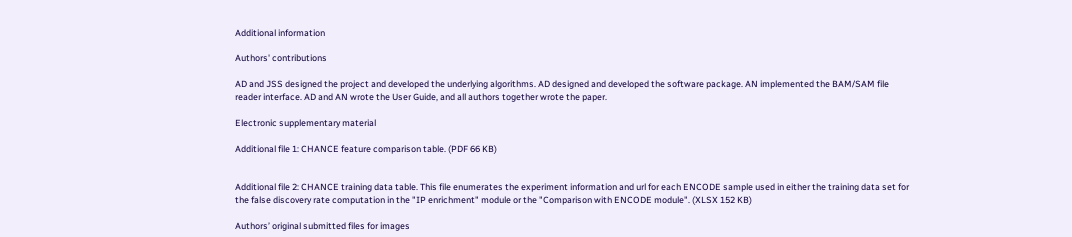Additional information

Authors' contributions

AD and JSS designed the project and developed the underlying algorithms. AD designed and developed the software package. AN implemented the BAM/SAM file reader interface. AD and AN wrote the User Guide, and all authors together wrote the paper.

Electronic supplementary material

Additional file 1: CHANCE feature comparison table. (PDF 66 KB)


Additional file 2: CHANCE training data table. This file enumerates the experiment information and url for each ENCODE sample used in either the training data set for the false discovery rate computation in the "IP enrichment" module or the "Comparison with ENCODE module". (XLSX 152 KB)

Authors’ original submitted files for images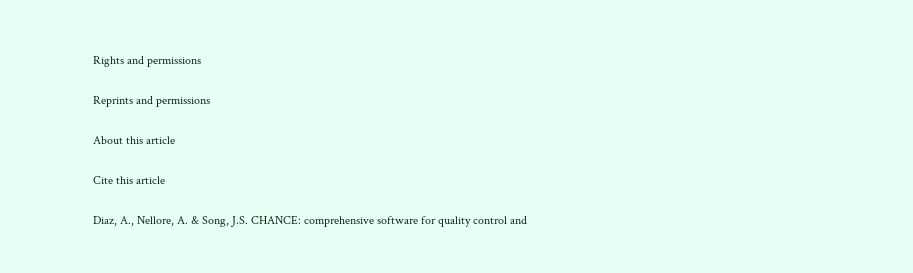Rights and permissions

Reprints and permissions

About this article

Cite this article

Diaz, A., Nellore, A. & Song, J.S. CHANCE: comprehensive software for quality control and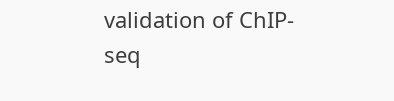validation of ChIP-seq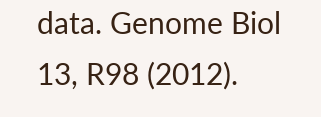data. Genome Biol 13, R98 (2012).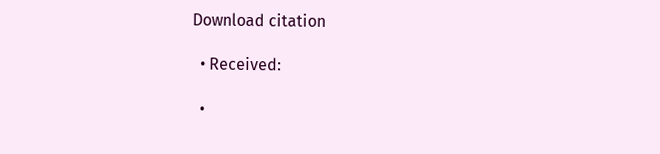Download citation

  • Received:

  •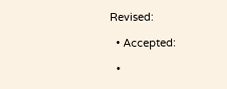Revised:

  • Accepted:

  •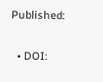Published:

  • DOI: